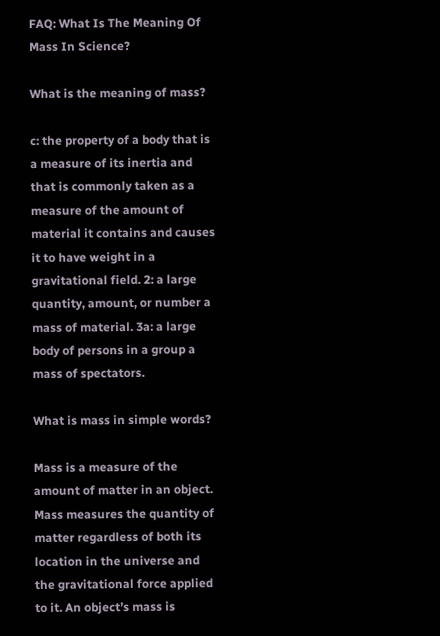FAQ: What Is The Meaning Of Mass In Science?

What is the meaning of mass?

c: the property of a body that is a measure of its inertia and that is commonly taken as a measure of the amount of material it contains and causes it to have weight in a gravitational field. 2: a large quantity, amount, or number a mass of material. 3a: a large body of persons in a group a mass of spectators.

What is mass in simple words?

Mass is a measure of the amount of matter in an object. Mass measures the quantity of matter regardless of both its location in the universe and the gravitational force applied to it. An object’s mass is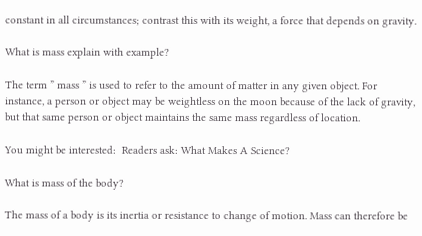constant in all circumstances; contrast this with its weight, a force that depends on gravity.

What is mass explain with example?

The term ” mass ” is used to refer to the amount of matter in any given object. For instance, a person or object may be weightless on the moon because of the lack of gravity, but that same person or object maintains the same mass regardless of location.

You might be interested:  Readers ask: What Makes A Science?

What is mass of the body?

The mass of a body is its inertia or resistance to change of motion. Mass can therefore be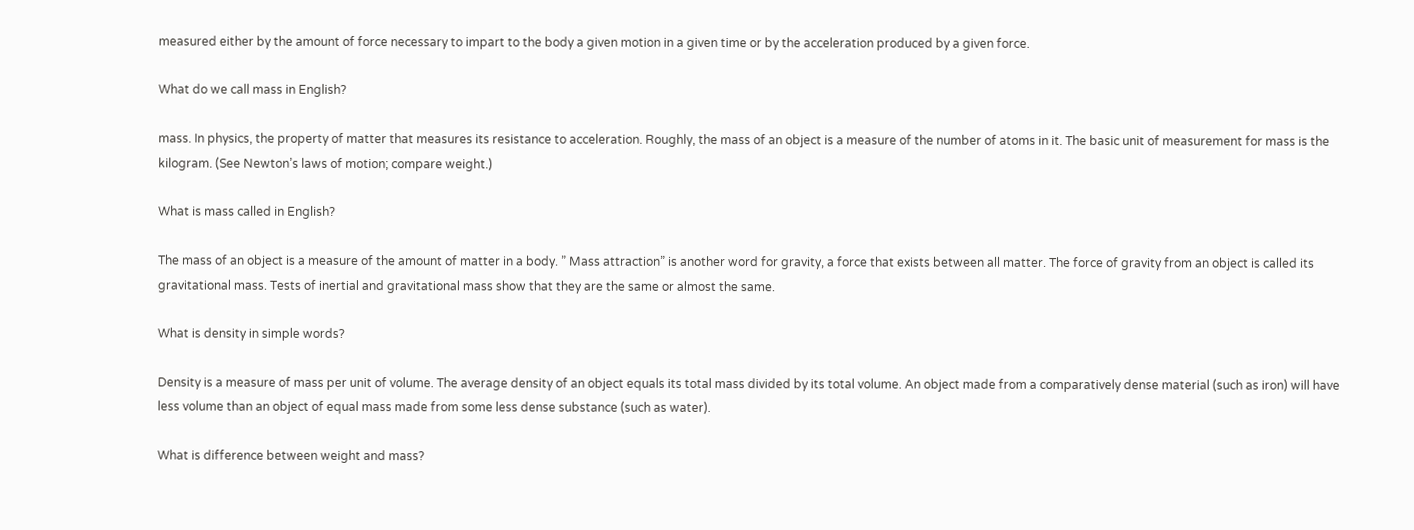measured either by the amount of force necessary to impart to the body a given motion in a given time or by the acceleration produced by a given force.

What do we call mass in English?

mass. In physics, the property of matter that measures its resistance to acceleration. Roughly, the mass of an object is a measure of the number of atoms in it. The basic unit of measurement for mass is the kilogram. (See Newton’s laws of motion; compare weight.)

What is mass called in English?

The mass of an object is a measure of the amount of matter in a body. ” Mass attraction” is another word for gravity, a force that exists between all matter. The force of gravity from an object is called its gravitational mass. Tests of inertial and gravitational mass show that they are the same or almost the same.

What is density in simple words?

Density is a measure of mass per unit of volume. The average density of an object equals its total mass divided by its total volume. An object made from a comparatively dense material (such as iron) will have less volume than an object of equal mass made from some less dense substance (such as water).

What is difference between weight and mass?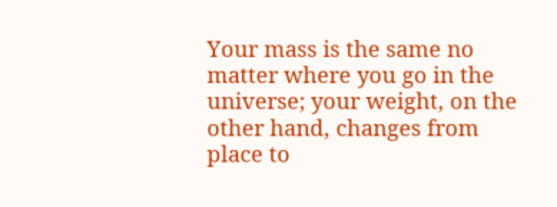Your mass is the same no matter where you go in the universe; your weight, on the other hand, changes from place to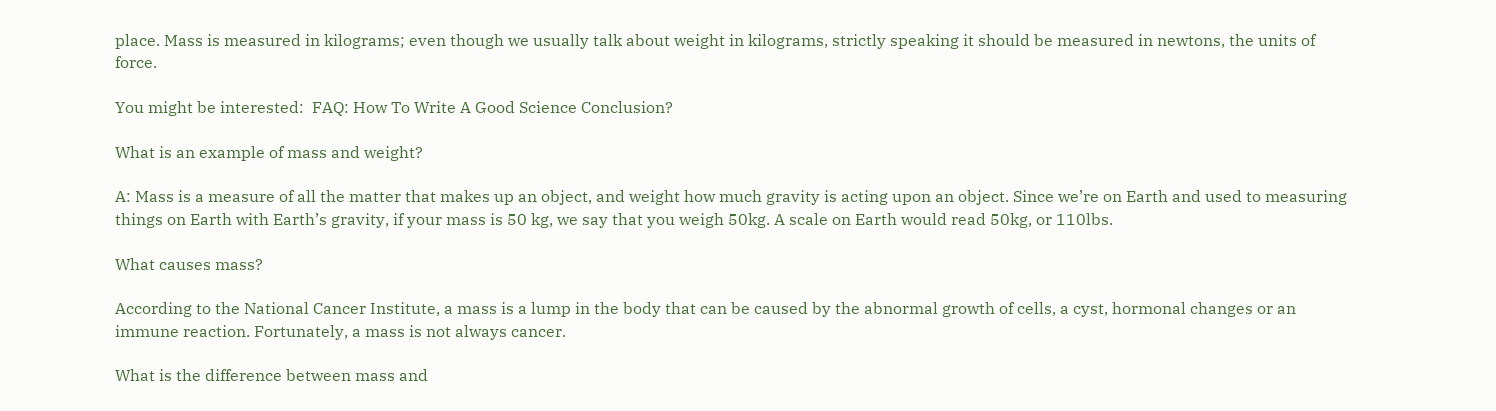place. Mass is measured in kilograms; even though we usually talk about weight in kilograms, strictly speaking it should be measured in newtons, the units of force.

You might be interested:  FAQ: How To Write A Good Science Conclusion?

What is an example of mass and weight?

A: Mass is a measure of all the matter that makes up an object, and weight how much gravity is acting upon an object. Since we’re on Earth and used to measuring things on Earth with Earth’s gravity, if your mass is 50 kg, we say that you weigh 50kg. A scale on Earth would read 50kg, or 110lbs.

What causes mass?

According to the National Cancer Institute, a mass is a lump in the body that can be caused by the abnormal growth of cells, a cyst, hormonal changes or an immune reaction. Fortunately, a mass is not always cancer.

What is the difference between mass and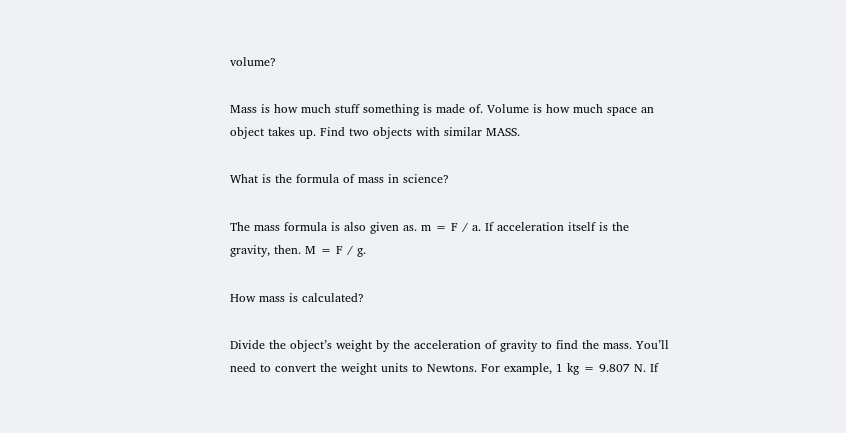volume?

Mass is how much stuff something is made of. Volume is how much space an object takes up. Find two objects with similar MASS.

What is the formula of mass in science?

The mass formula is also given as. m = F / a. If acceleration itself is the gravity, then. M = F / g.

How mass is calculated?

Divide the object’s weight by the acceleration of gravity to find the mass. You’ll need to convert the weight units to Newtons. For example, 1 kg = 9.807 N. If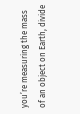you’re measuring the mass of an object on Earth, divide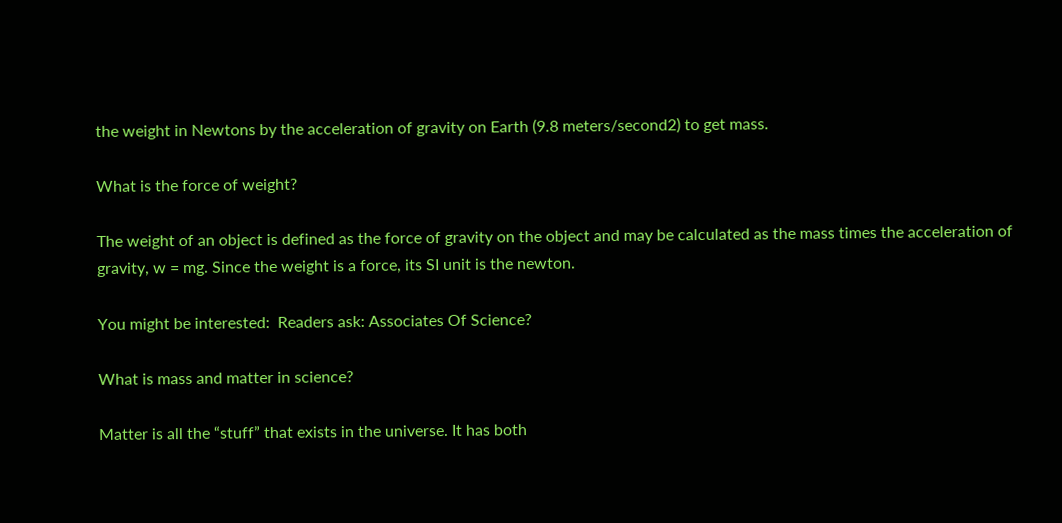the weight in Newtons by the acceleration of gravity on Earth (9.8 meters/second2) to get mass.

What is the force of weight?

The weight of an object is defined as the force of gravity on the object and may be calculated as the mass times the acceleration of gravity, w = mg. Since the weight is a force, its SI unit is the newton.

You might be interested:  Readers ask: Associates Of Science?

What is mass and matter in science?

Matter is all the “stuff” that exists in the universe. It has both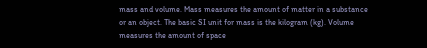mass and volume. Mass measures the amount of matter in a substance or an object. The basic SI unit for mass is the kilogram (kg). Volume measures the amount of space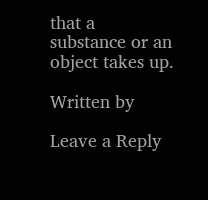that a substance or an object takes up.

Written by

Leave a Reply